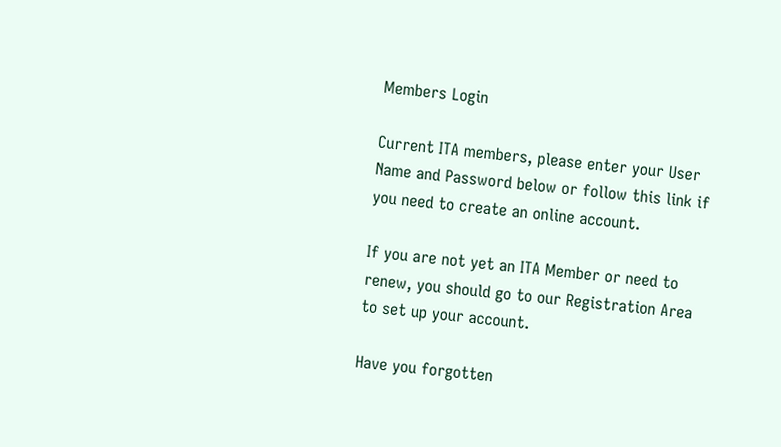Members Login

Current ITA members, please enter your User Name and Password below or follow this link if you need to create an online account.

If you are not yet an ITA Member or need to renew, you should go to our Registration Area to set up your account.

Have you forgotten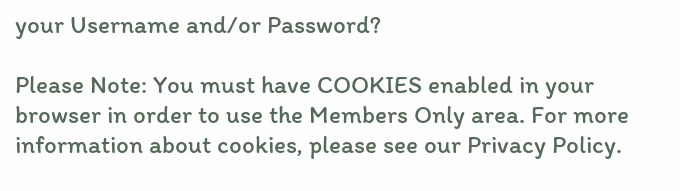your Username and/or Password?

Please Note: You must have COOKIES enabled in your browser in order to use the Members Only area. For more information about cookies, please see our Privacy Policy.